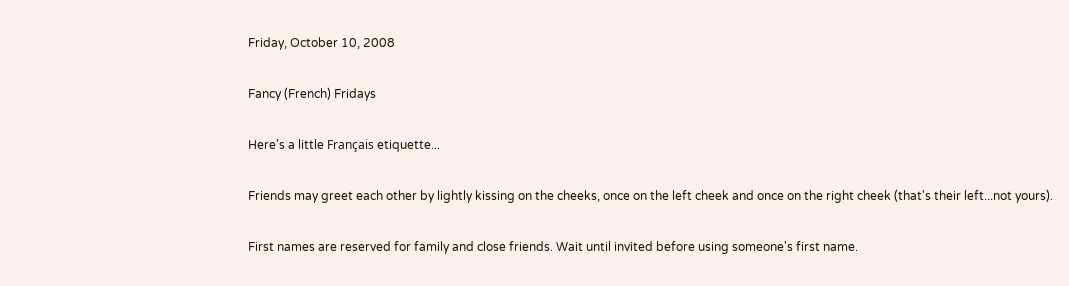Friday, October 10, 2008

Fancy (French) Fridays

Here's a little Français etiquette...

Friends may greet each other by lightly kissing on the cheeks, once on the left cheek and once on the right cheek (that's their left...not yours).

First names are reserved for family and close friends. Wait until invited before using someone's first name.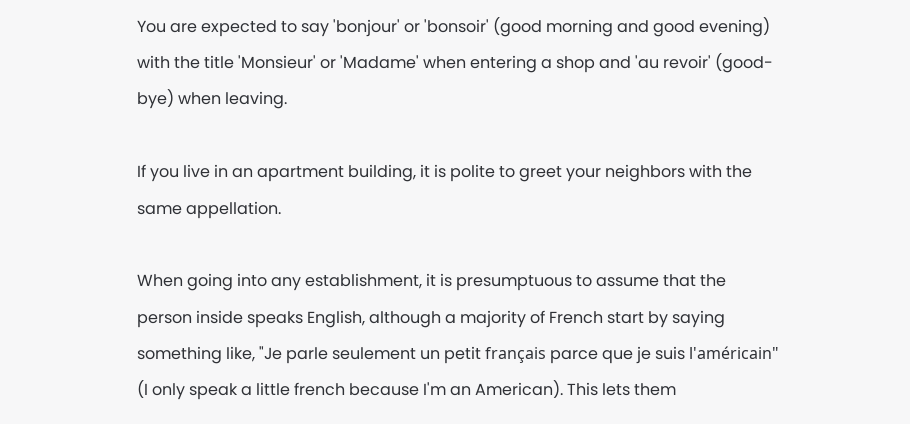You are expected to say 'bonjour' or 'bonsoir' (good morning and good evening) with the title 'Monsieur' or 'Madame' when entering a shop and 'au revoir' (good-bye) when leaving.

If you live in an apartment building, it is polite to greet your neighbors with the same appellation.

When going into any establishment, it is presumptuous to assume that the person inside speaks English, although a majority of French start by saying something like, "Je parle seulement un petit français parce que je suis l'américain" (I only speak a little french because I'm an American). This lets them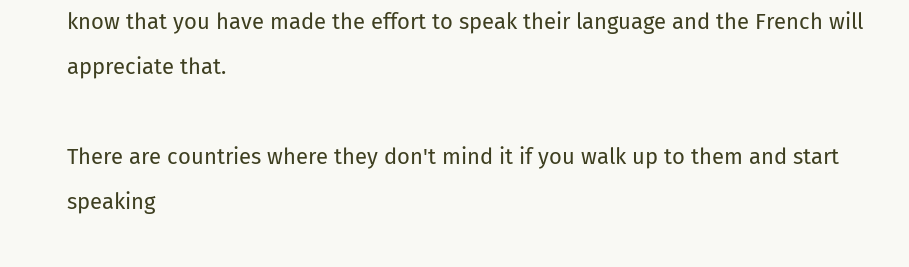know that you have made the effort to speak their language and the French will appreciate that.

There are countries where they don't mind it if you walk up to them and start speaking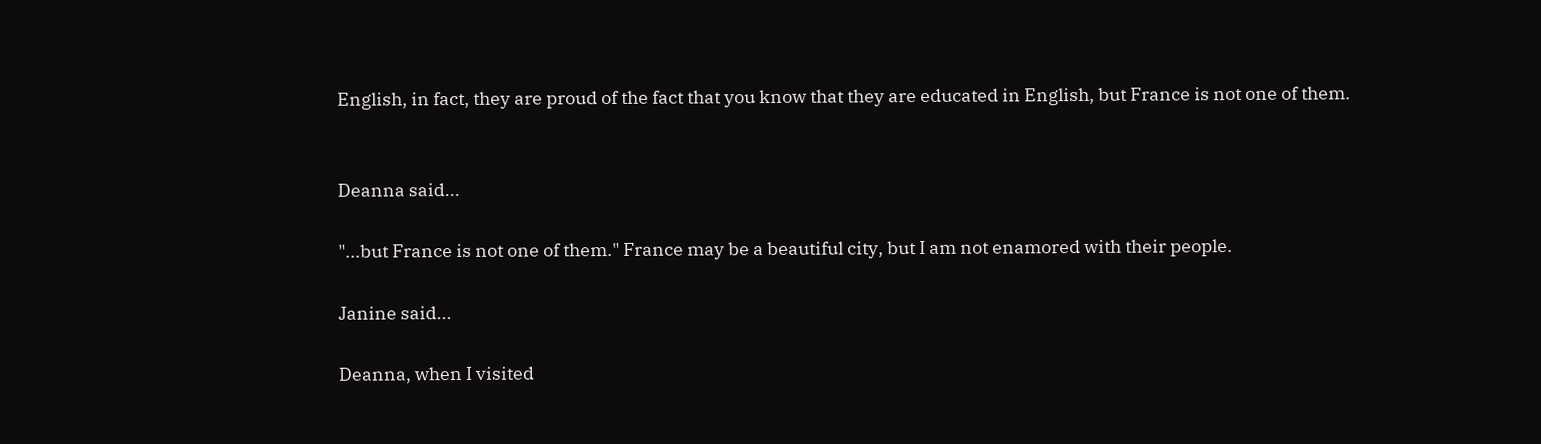English, in fact, they are proud of the fact that you know that they are educated in English, but France is not one of them.


Deanna said...

"...but France is not one of them." France may be a beautiful city, but I am not enamored with their people.

Janine said...

Deanna, when I visited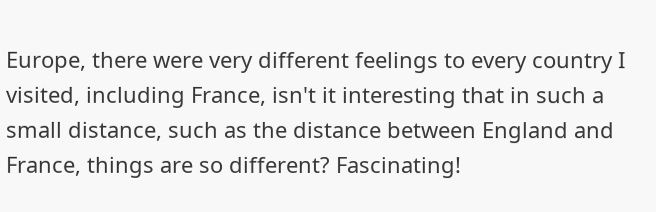Europe, there were very different feelings to every country I visited, including France, isn't it interesting that in such a small distance, such as the distance between England and France, things are so different? Fascinating!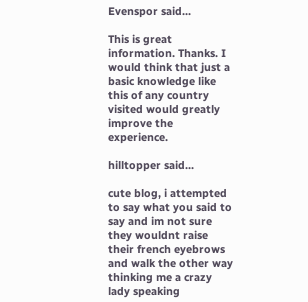Evenspor said...

This is great information. Thanks. I would think that just a basic knowledge like this of any country visited would greatly improve the experience.

hilltopper said...

cute blog, i attempted to say what you said to say and im not sure they wouldnt raise their french eyebrows and walk the other way thinking me a crazy lady speaking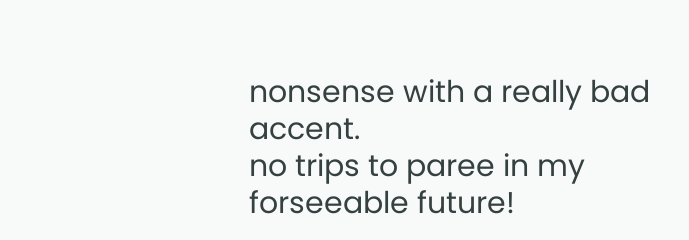nonsense with a really bad accent.
no trips to paree in my forseeable future!